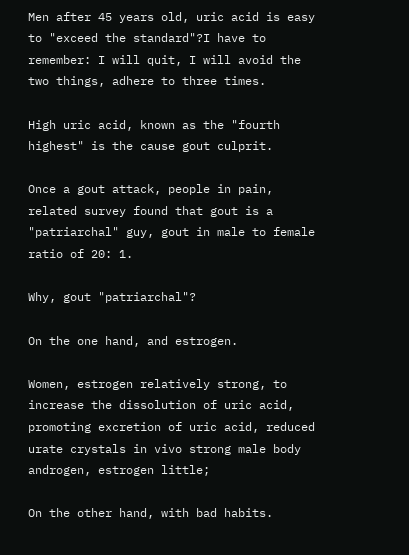Men after 45 years old, uric acid is easy to "exceed the standard"?I have to remember: I will quit, I will avoid the two things, adhere to three times.

High uric acid, known as the "fourth highest" is the cause gout culprit.

Once a gout attack, people in pain, related survey found that gout is a "patriarchal" guy, gout in male to female ratio of 20: 1.

Why, gout "patriarchal"?

On the one hand, and estrogen.

Women, estrogen relatively strong, to increase the dissolution of uric acid, promoting excretion of uric acid, reduced urate crystals in vivo strong male body androgen, estrogen little;

On the other hand, with bad habits.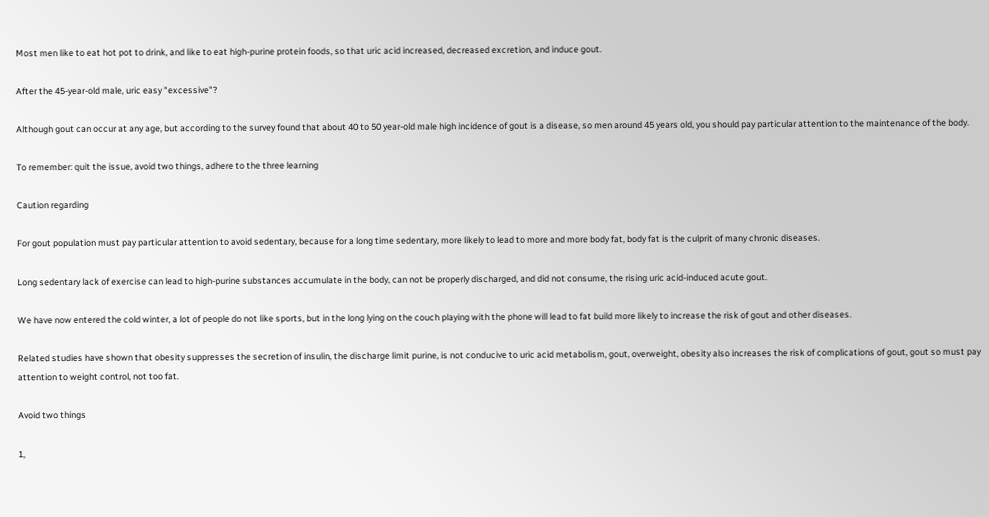Most men like to eat hot pot to drink, and like to eat high-purine protein foods, so that uric acid increased, decreased excretion, and induce gout.

After the 45-year-old male, uric easy "excessive"?

Although gout can occur at any age, but according to the survey found that about 40 to 50 year-old male high incidence of gout is a disease, so men around 45 years old, you should pay particular attention to the maintenance of the body.

To remember: quit the issue, avoid two things, adhere to the three learning

Caution regarding

For gout population must pay particular attention to avoid sedentary, because for a long time sedentary, more likely to lead to more and more body fat, body fat is the culprit of many chronic diseases.

Long sedentary lack of exercise can lead to high-purine substances accumulate in the body, can not be properly discharged, and did not consume, the rising uric acid-induced acute gout.

We have now entered the cold winter, a lot of people do not like sports, but in the long lying on the couch playing with the phone will lead to fat build more likely to increase the risk of gout and other diseases.

Related studies have shown that obesity suppresses the secretion of insulin, the discharge limit purine, is not conducive to uric acid metabolism, gout, overweight, obesity also increases the risk of complications of gout, gout so must pay attention to weight control, not too fat.

Avoid two things

1,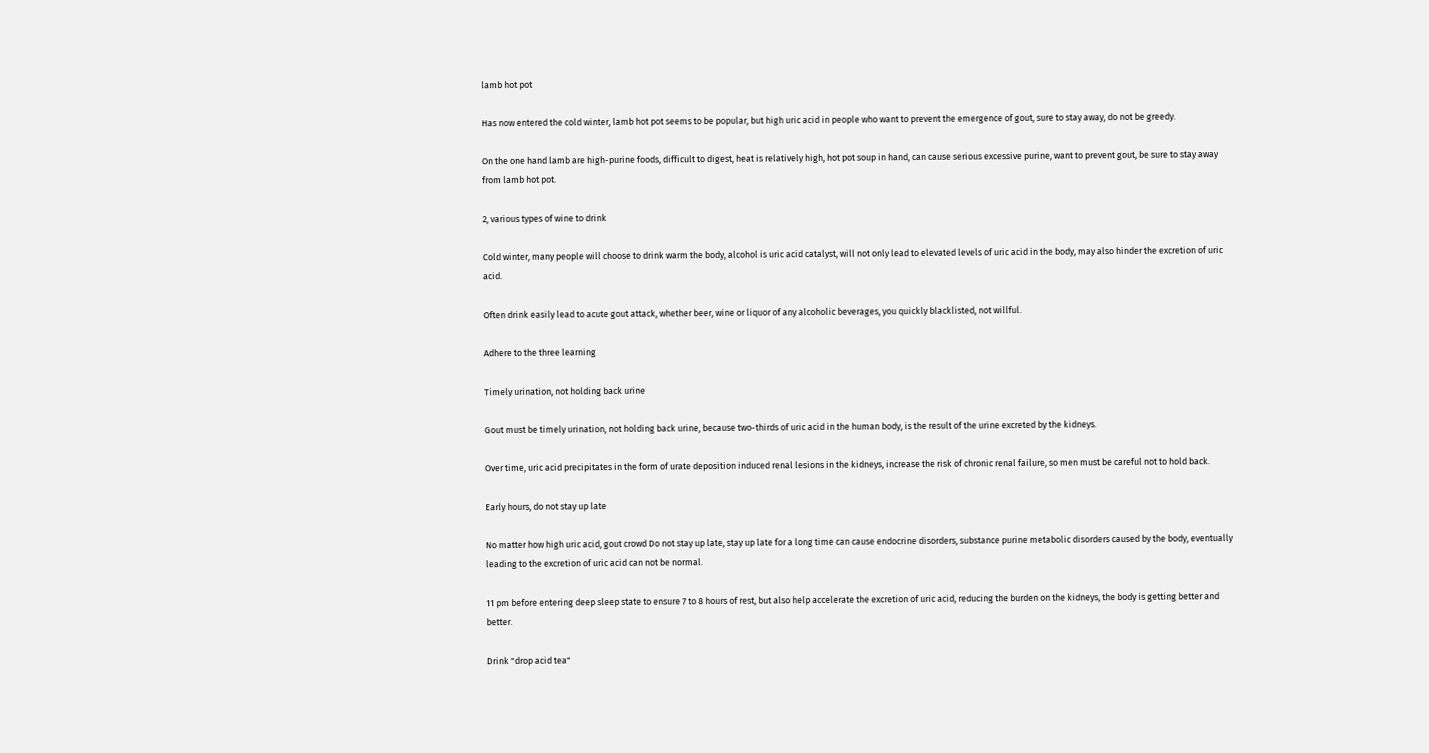lamb hot pot

Has now entered the cold winter, lamb hot pot seems to be popular, but high uric acid in people who want to prevent the emergence of gout, sure to stay away, do not be greedy.

On the one hand lamb are high-purine foods, difficult to digest, heat is relatively high, hot pot soup in hand, can cause serious excessive purine, want to prevent gout, be sure to stay away from lamb hot pot.

2, various types of wine to drink

Cold winter, many people will choose to drink warm the body, alcohol is uric acid catalyst, will not only lead to elevated levels of uric acid in the body, may also hinder the excretion of uric acid.

Often drink easily lead to acute gout attack, whether beer, wine or liquor of any alcoholic beverages, you quickly blacklisted, not willful.

Adhere to the three learning

Timely urination, not holding back urine

Gout must be timely urination, not holding back urine, because two-thirds of uric acid in the human body, is the result of the urine excreted by the kidneys.

Over time, uric acid precipitates in the form of urate deposition induced renal lesions in the kidneys, increase the risk of chronic renal failure, so men must be careful not to hold back.

Early hours, do not stay up late

No matter how high uric acid, gout crowd Do not stay up late, stay up late for a long time can cause endocrine disorders, substance purine metabolic disorders caused by the body, eventually leading to the excretion of uric acid can not be normal.

11 pm before entering deep sleep state to ensure 7 to 8 hours of rest, but also help accelerate the excretion of uric acid, reducing the burden on the kidneys, the body is getting better and better.

Drink "drop acid tea"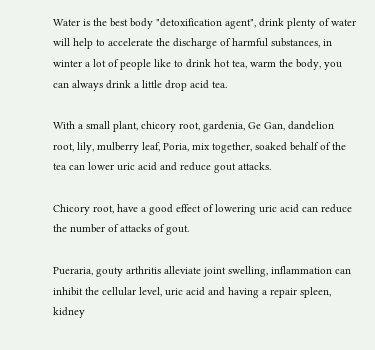Water is the best body "detoxification agent", drink plenty of water will help to accelerate the discharge of harmful substances, in winter a lot of people like to drink hot tea, warm the body, you can always drink a little drop acid tea.

With a small plant, chicory root, gardenia, Ge Gan, dandelion root, lily, mulberry leaf, Poria, mix together, soaked behalf of the tea can lower uric acid and reduce gout attacks.

Chicory root, have a good effect of lowering uric acid can reduce the number of attacks of gout.

Pueraria, gouty arthritis alleviate joint swelling, inflammation can inhibit the cellular level, uric acid and having a repair spleen, kidney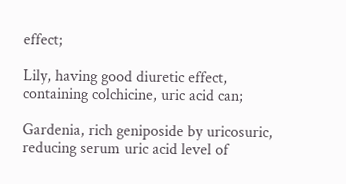effect;

Lily, having good diuretic effect, containing colchicine, uric acid can;

Gardenia, rich geniposide by uricosuric, reducing serum uric acid level of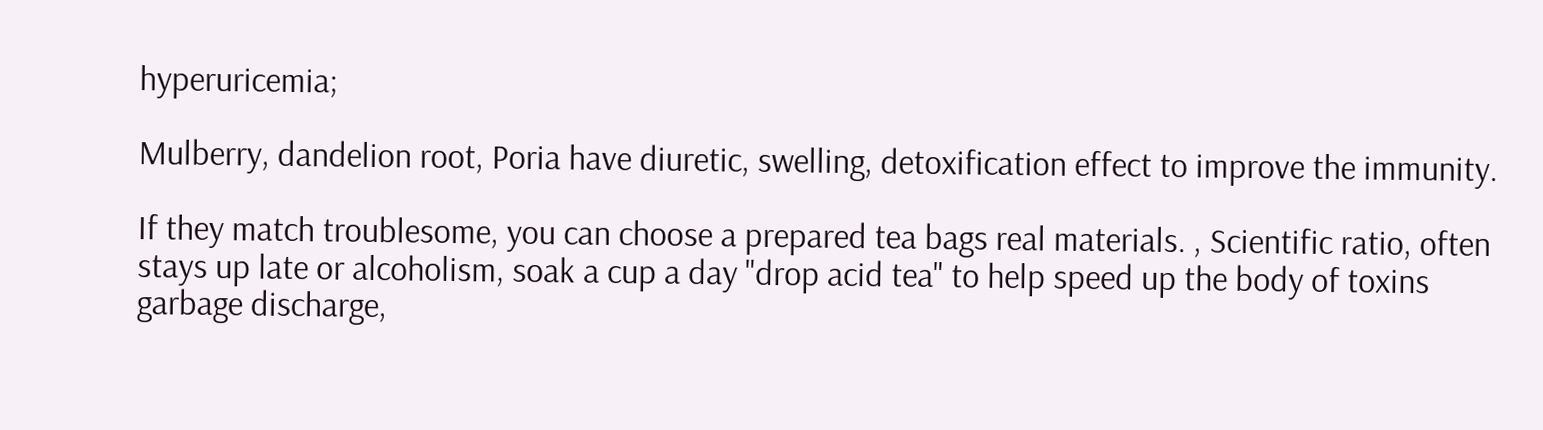hyperuricemia;

Mulberry, dandelion root, Poria have diuretic, swelling, detoxification effect to improve the immunity.

If they match troublesome, you can choose a prepared tea bags real materials. , Scientific ratio, often stays up late or alcoholism, soak a cup a day "drop acid tea" to help speed up the body of toxins garbage discharge,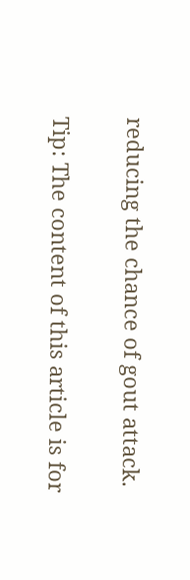reducing the chance of gout attack.

Tip: The content of this article is for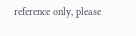reference only, please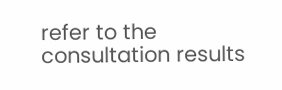refer to the consultation results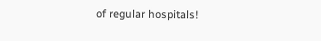of regular hospitals!